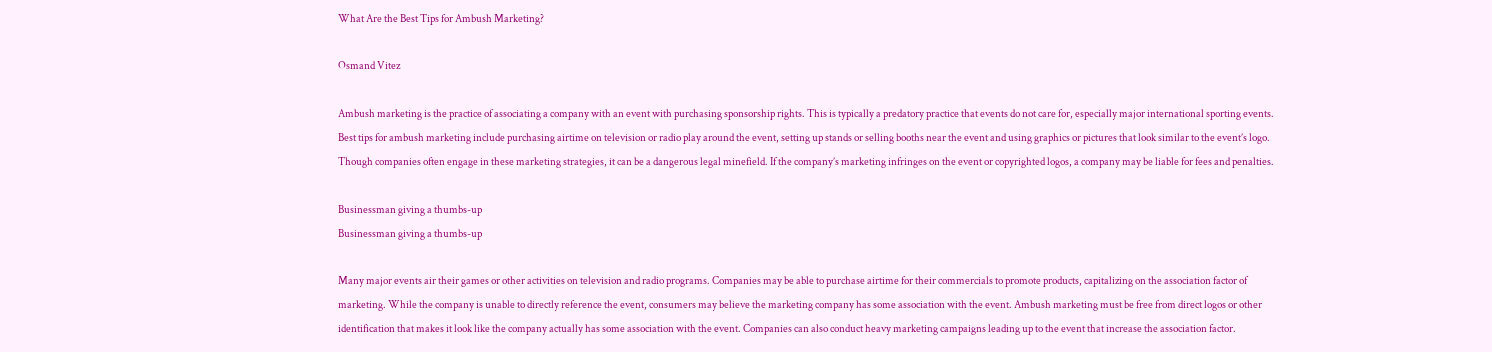What Are the Best Tips for Ambush Marketing?

Osmand Vitez

Ambush marketing is the practice of associating a company with an event with purchasing sponsorship rights. This is typically a predatory practice that events do not care for, especially major international sporting events. Best tips for ambush marketing include purchasing airtime on television or radio play around the event, setting up stands or selling booths near the event and using graphics or pictures that look similar to the event’s logo. Though companies often engage in these marketing strategies, it can be a dangerous legal minefield. If the company’s marketing infringes on the event or copyrighted logos, a company may be liable for fees and penalties.

Businessman giving a thumbs-up
Businessman giving a thumbs-up

Many major events air their games or other activities on television and radio programs. Companies may be able to purchase airtime for their commercials to promote products, capitalizing on the association factor of marketing. While the company is unable to directly reference the event, consumers may believe the marketing company has some association with the event. Ambush marketing must be free from direct logos or other identification that makes it look like the company actually has some association with the event. Companies can also conduct heavy marketing campaigns leading up to the event that increase the association factor.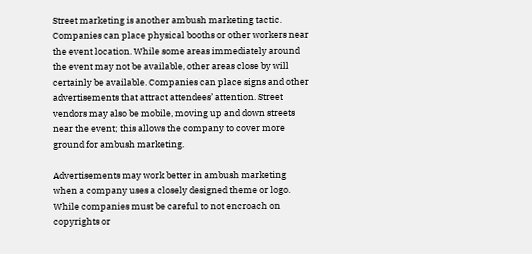Street marketing is another ambush marketing tactic. Companies can place physical booths or other workers near the event location. While some areas immediately around the event may not be available, other areas close by will certainly be available. Companies can place signs and other advertisements that attract attendees’ attention. Street vendors may also be mobile, moving up and down streets near the event; this allows the company to cover more ground for ambush marketing.

Advertisements may work better in ambush marketing when a company uses a closely designed theme or logo. While companies must be careful to not encroach on copyrights or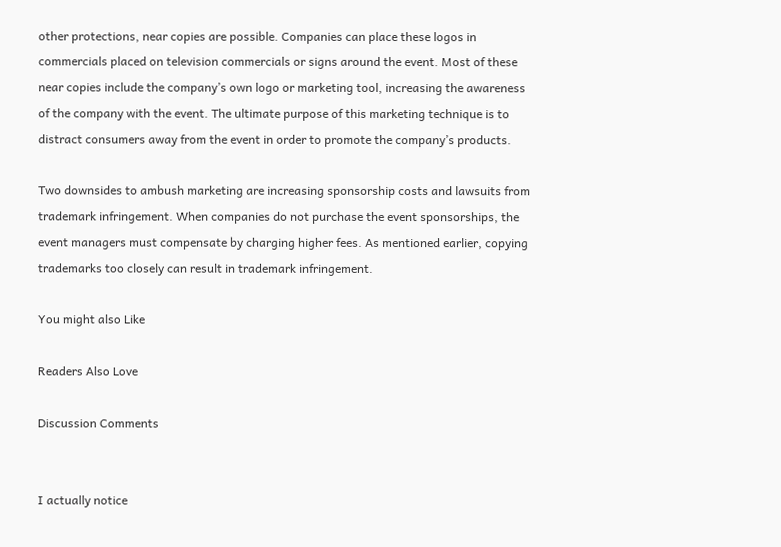other protections, near copies are possible. Companies can place these logos in commercials placed on television commercials or signs around the event. Most of these near copies include the company’s own logo or marketing tool, increasing the awareness of the company with the event. The ultimate purpose of this marketing technique is to distract consumers away from the event in order to promote the company’s products.

Two downsides to ambush marketing are increasing sponsorship costs and lawsuits from trademark infringement. When companies do not purchase the event sponsorships, the event managers must compensate by charging higher fees. As mentioned earlier, copying trademarks too closely can result in trademark infringement.

You might also Like

Readers Also Love

Discussion Comments


I actually notice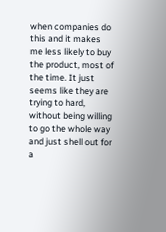when companies do this and it makes me less likely to buy the product, most of the time. It just seems like they are trying to hard, without being willing to go the whole way and just shell out for a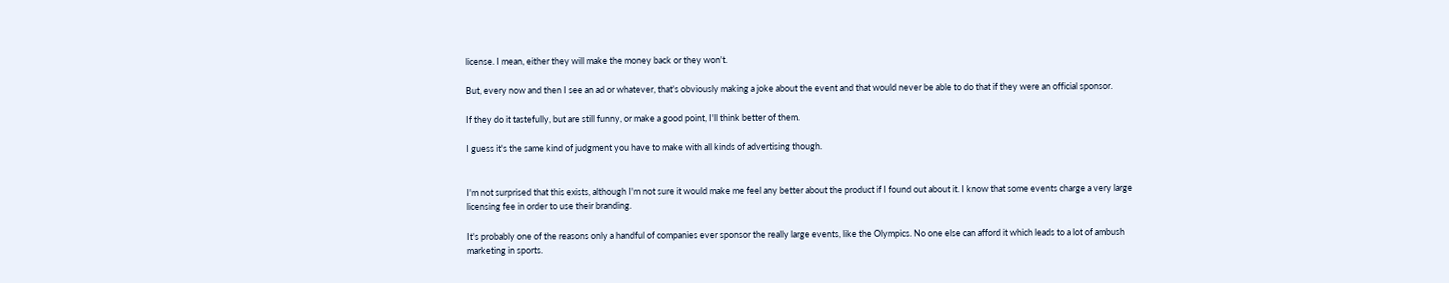license. I mean, either they will make the money back or they won't.

But, every now and then I see an ad or whatever, that's obviously making a joke about the event and that would never be able to do that if they were an official sponsor.

If they do it tastefully, but are still funny, or make a good point, I'll think better of them.

I guess it's the same kind of judgment you have to make with all kinds of advertising though.


I'm not surprised that this exists, although I'm not sure it would make me feel any better about the product if I found out about it. I know that some events charge a very large licensing fee in order to use their branding.

It's probably one of the reasons only a handful of companies ever sponsor the really large events, like the Olympics. No one else can afford it which leads to a lot of ambush marketing in sports.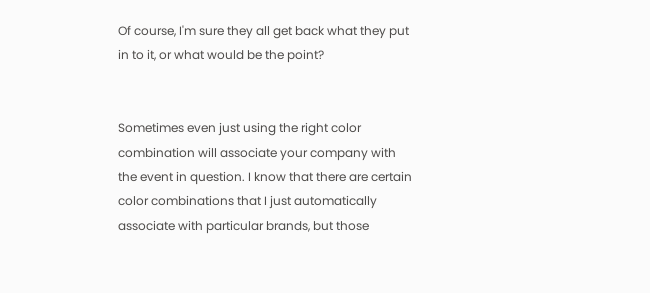Of course, I'm sure they all get back what they put in to it, or what would be the point?


Sometimes even just using the right color combination will associate your company with the event in question. I know that there are certain color combinations that I just automatically associate with particular brands, but those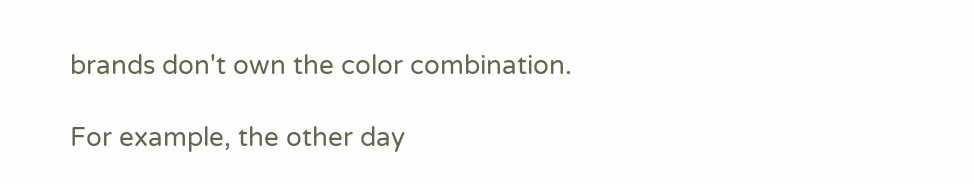brands don't own the color combination.

For example, the other day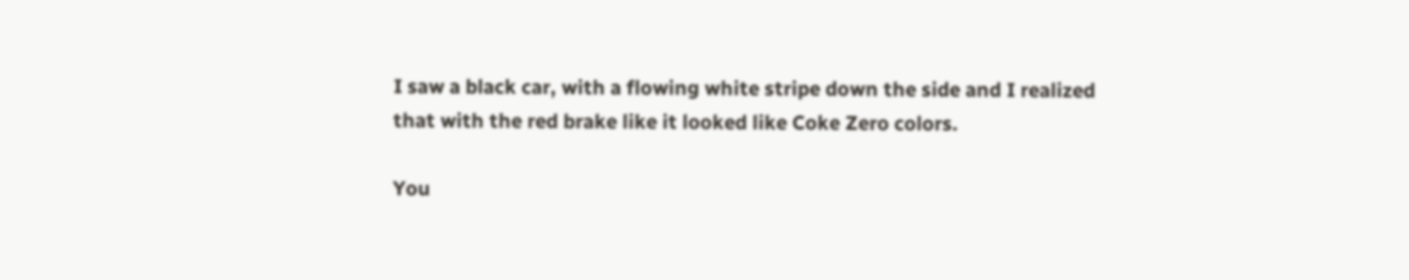I saw a black car, with a flowing white stripe down the side and I realized that with the red brake like it looked like Coke Zero colors.

You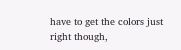have to get the colors just right though,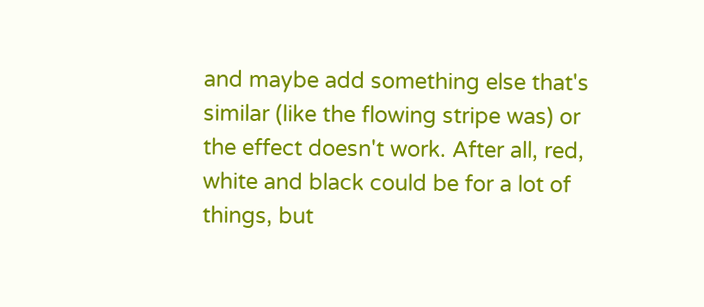and maybe add something else that's similar (like the flowing stripe was) or the effect doesn't work. After all, red, white and black could be for a lot of things, but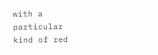with a particular kind of red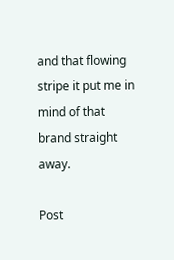and that flowing stripe it put me in mind of that brand straight away.

Post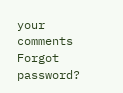your comments
Forgot password?